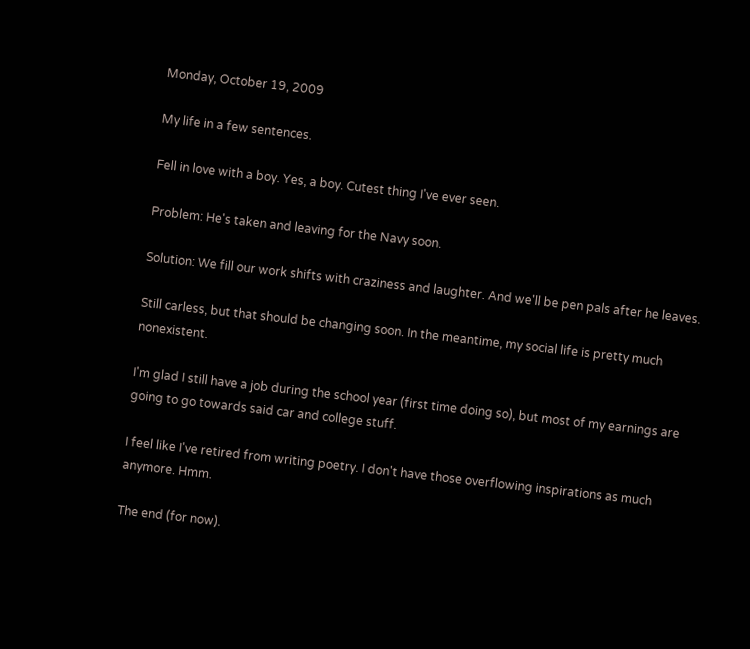Monday, October 19, 2009

My life in a few sentences.

Fell in love with a boy. Yes, a boy. Cutest thing I've ever seen.

Problem: He's taken and leaving for the Navy soon.

Solution: We fill our work shifts with craziness and laughter. And we'll be pen pals after he leaves.

Still carless, but that should be changing soon. In the meantime, my social life is pretty much nonexistent.

I'm glad I still have a job during the school year (first time doing so), but most of my earnings are going to go towards said car and college stuff.

I feel like I've retired from writing poetry. I don't have those overflowing inspirations as much anymore. Hmm.

The end (for now).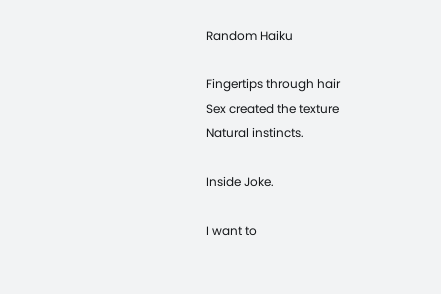Random Haiku

Fingertips through hair
Sex created the texture
Natural instincts.

Inside Joke.

I want to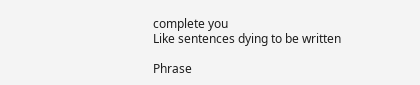complete you
Like sentences dying to be written

Phrase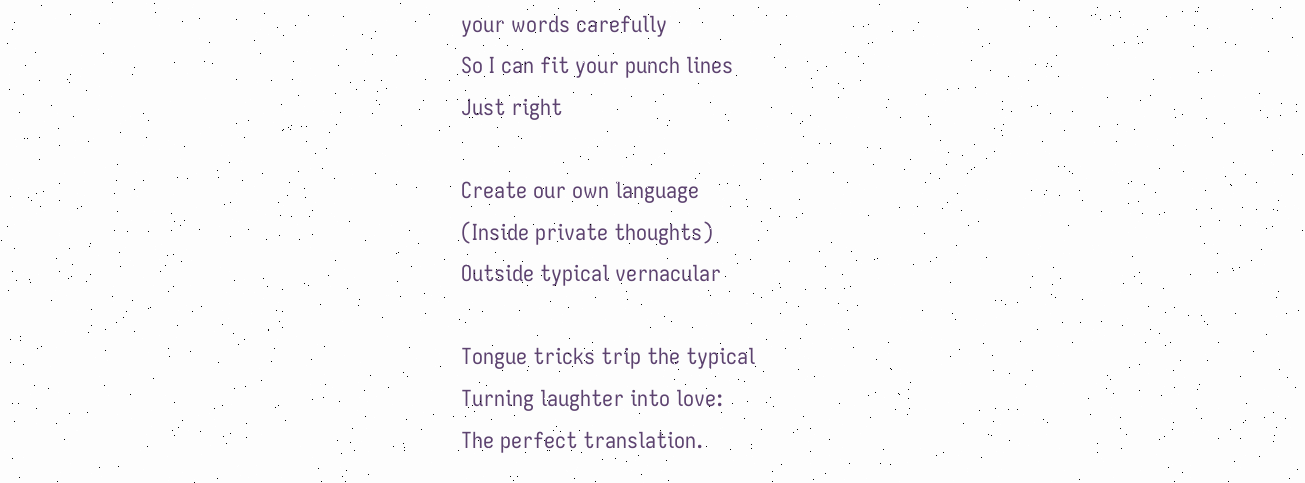your words carefully
So I can fit your punch lines
Just right

Create our own language
(Inside private thoughts)
Outside typical vernacular

Tongue tricks trip the typical
Turning laughter into love:
The perfect translation.